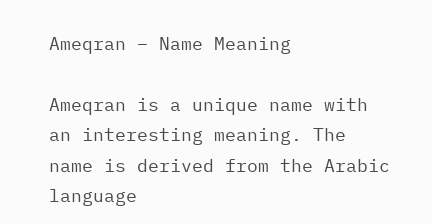Ameqran – Name Meaning

Ameqran is a unique name with an interesting meaning. The name is derived from the Arabic language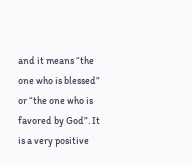and it means “the one who is blessed” or “the one who is favored by God”. It is a very positive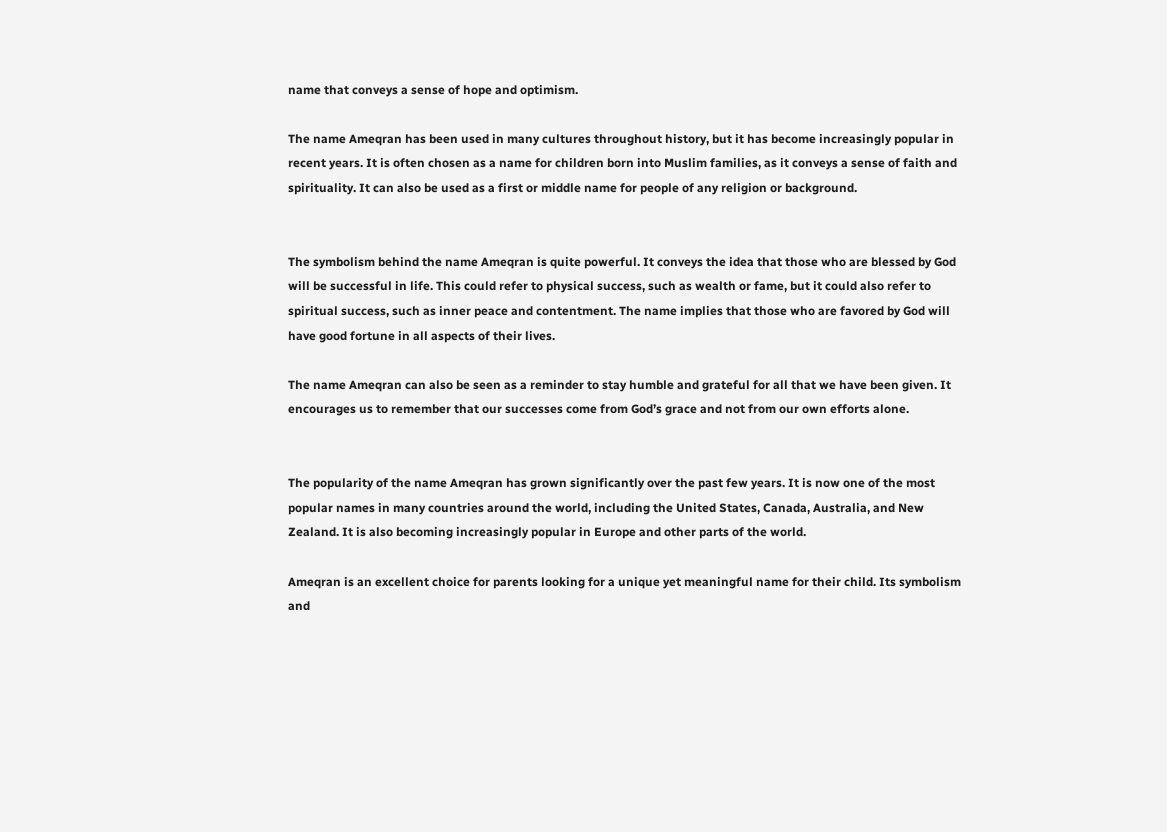name that conveys a sense of hope and optimism.

The name Ameqran has been used in many cultures throughout history, but it has become increasingly popular in recent years. It is often chosen as a name for children born into Muslim families, as it conveys a sense of faith and spirituality. It can also be used as a first or middle name for people of any religion or background.


The symbolism behind the name Ameqran is quite powerful. It conveys the idea that those who are blessed by God will be successful in life. This could refer to physical success, such as wealth or fame, but it could also refer to spiritual success, such as inner peace and contentment. The name implies that those who are favored by God will have good fortune in all aspects of their lives.

The name Ameqran can also be seen as a reminder to stay humble and grateful for all that we have been given. It encourages us to remember that our successes come from God’s grace and not from our own efforts alone.


The popularity of the name Ameqran has grown significantly over the past few years. It is now one of the most popular names in many countries around the world, including the United States, Canada, Australia, and New Zealand. It is also becoming increasingly popular in Europe and other parts of the world.

Ameqran is an excellent choice for parents looking for a unique yet meaningful name for their child. Its symbolism and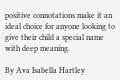positive connotations make it an ideal choice for anyone looking to give their child a special name with deep meaning.

By Ava Isabella Hartley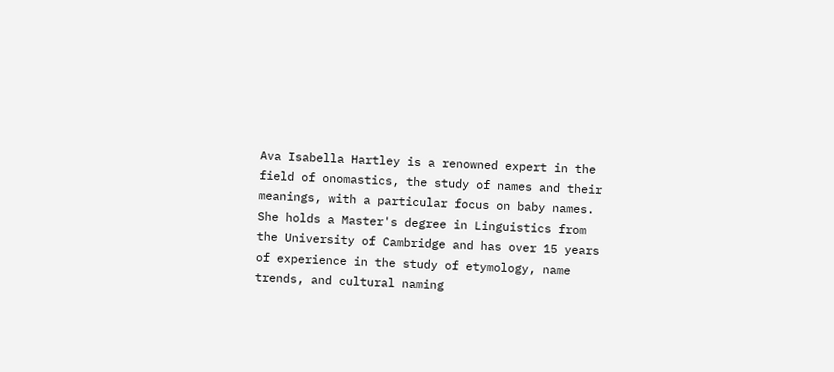Ava Isabella Hartley is a renowned expert in the field of onomastics, the study of names and their meanings, with a particular focus on baby names. She holds a Master's degree in Linguistics from the University of Cambridge and has over 15 years of experience in the study of etymology, name trends, and cultural naming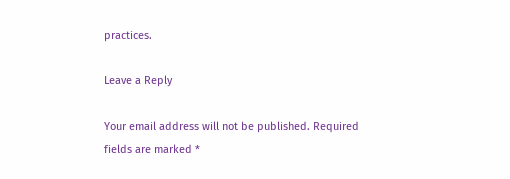practices.

Leave a Reply

Your email address will not be published. Required fields are marked *